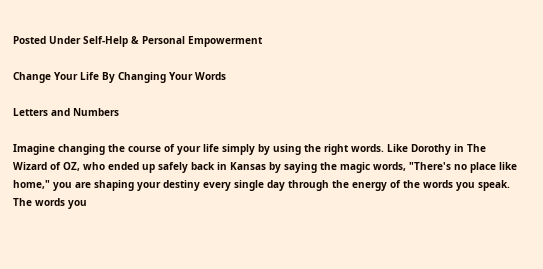Posted Under Self-Help & Personal Empowerment

Change Your Life By Changing Your Words

Letters and Numbers

Imagine changing the course of your life simply by using the right words. Like Dorothy in The Wizard of OZ, who ended up safely back in Kansas by saying the magic words, "There's no place like home," you are shaping your destiny every single day through the energy of the words you speak. The words you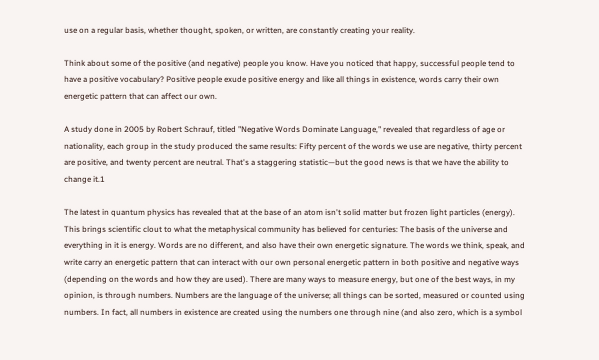use on a regular basis, whether thought, spoken, or written, are constantly creating your reality.

Think about some of the positive (and negative) people you know. Have you noticed that happy, successful people tend to have a positive vocabulary? Positive people exude positive energy and like all things in existence, words carry their own energetic pattern that can affect our own.

A study done in 2005 by Robert Schrauf, titled "Negative Words Dominate Language," revealed that regardless of age or nationality, each group in the study produced the same results: Fifty percent of the words we use are negative, thirty percent are positive, and twenty percent are neutral. That's a staggering statistic—but the good news is that we have the ability to change it.1

The latest in quantum physics has revealed that at the base of an atom isn't solid matter but frozen light particles (energy). This brings scientific clout to what the metaphysical community has believed for centuries: The basis of the universe and everything in it is energy. Words are no different, and also have their own energetic signature. The words we think, speak, and write carry an energetic pattern that can interact with our own personal energetic pattern in both positive and negative ways (depending on the words and how they are used). There are many ways to measure energy, but one of the best ways, in my opinion, is through numbers. Numbers are the language of the universe; all things can be sorted, measured or counted using numbers. In fact, all numbers in existence are created using the numbers one through nine (and also zero, which is a symbol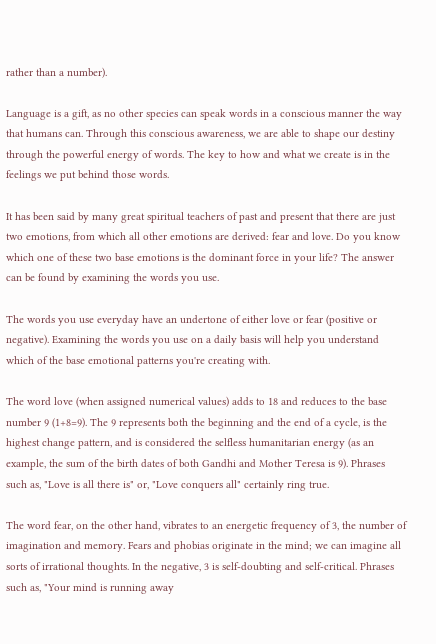rather than a number).

Language is a gift, as no other species can speak words in a conscious manner the way that humans can. Through this conscious awareness, we are able to shape our destiny through the powerful energy of words. The key to how and what we create is in the feelings we put behind those words.

It has been said by many great spiritual teachers of past and present that there are just two emotions, from which all other emotions are derived: fear and love. Do you know which one of these two base emotions is the dominant force in your life? The answer can be found by examining the words you use.

The words you use everyday have an undertone of either love or fear (positive or negative). Examining the words you use on a daily basis will help you understand which of the base emotional patterns you're creating with.

The word love (when assigned numerical values) adds to 18 and reduces to the base number 9 (1+8=9). The 9 represents both the beginning and the end of a cycle, is the highest change pattern, and is considered the selfless humanitarian energy (as an example, the sum of the birth dates of both Gandhi and Mother Teresa is 9). Phrases such as, "Love is all there is" or, "Love conquers all" certainly ring true.

The word fear, on the other hand, vibrates to an energetic frequency of 3, the number of imagination and memory. Fears and phobias originate in the mind; we can imagine all sorts of irrational thoughts. In the negative, 3 is self-doubting and self-critical. Phrases such as, "Your mind is running away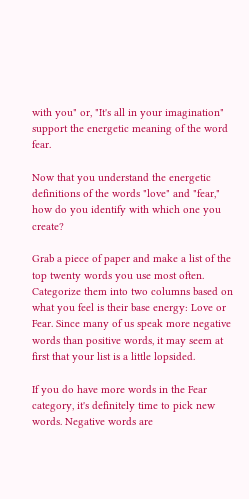with you" or, "It's all in your imagination" support the energetic meaning of the word fear.

Now that you understand the energetic definitions of the words "love" and "fear," how do you identify with which one you create?

Grab a piece of paper and make a list of the top twenty words you use most often. Categorize them into two columns based on what you feel is their base energy: Love or Fear. Since many of us speak more negative words than positive words, it may seem at first that your list is a little lopsided.

If you do have more words in the Fear category, it's definitely time to pick new words. Negative words are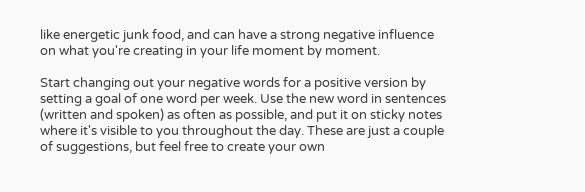like energetic junk food, and can have a strong negative influence on what you're creating in your life moment by moment.

Start changing out your negative words for a positive version by setting a goal of one word per week. Use the new word in sentences (written and spoken) as often as possible, and put it on sticky notes where it's visible to you throughout the day. These are just a couple of suggestions, but feel free to create your own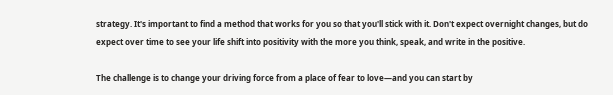strategy. It's important to find a method that works for you so that you'll stick with it. Don't expect overnight changes, but do expect over time to see your life shift into positivity with the more you think, speak, and write in the positive.

The challenge is to change your driving force from a place of fear to love—and you can start by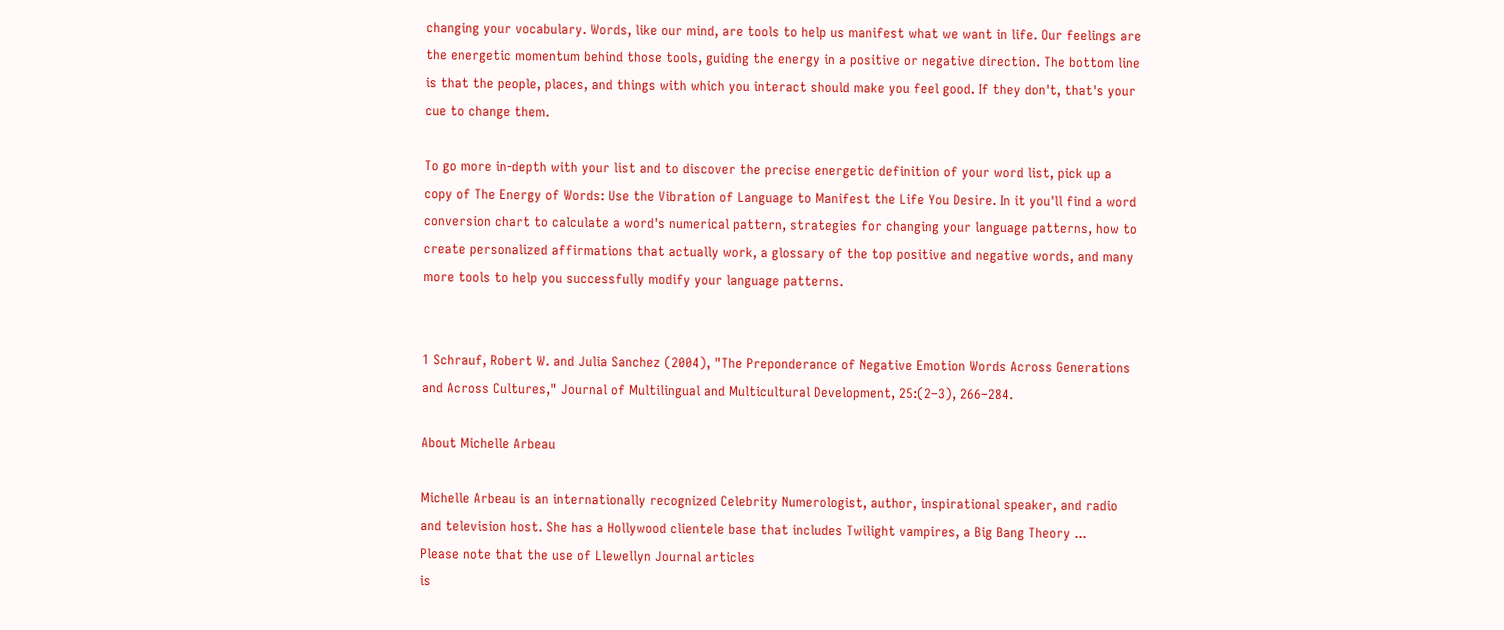changing your vocabulary. Words, like our mind, are tools to help us manifest what we want in life. Our feelings are the energetic momentum behind those tools, guiding the energy in a positive or negative direction. The bottom line is that the people, places, and things with which you interact should make you feel good. If they don't, that's your cue to change them.

To go more in-depth with your list and to discover the precise energetic definition of your word list, pick up a copy of The Energy of Words: Use the Vibration of Language to Manifest the Life You Desire. In it you'll find a word conversion chart to calculate a word's numerical pattern, strategies for changing your language patterns, how to create personalized affirmations that actually work, a glossary of the top positive and negative words, and many more tools to help you successfully modify your language patterns.


1 Schrauf, Robert W. and Julia Sanchez (2004), "The Preponderance of Negative Emotion Words Across Generations and Across Cultures," Journal of Multilingual and Multicultural Development, 25:(2–3), 266–284.

About Michelle Arbeau

Michelle Arbeau is an internationally recognized Celebrity Numerologist, author, inspirational speaker, and radio and television host. She has a Hollywood clientele base that includes Twilight vampires, a Big Bang Theory ...
Please note that the use of Llewellyn Journal articles
is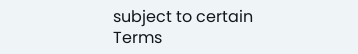subject to certain Terms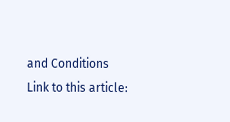and Conditions
Link to this article: